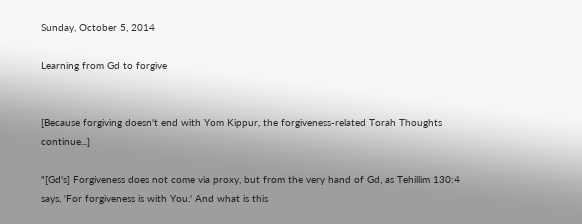Sunday, October 5, 2014

Learning from Gd to forgive


[Because forgiving doesn't end with Yom Kippur, the forgiveness-related Torah Thoughts continue...]

"[Gd's] Forgiveness does not come via proxy, but from the very hand of Gd, as Tehillim 130:4 says, 'For forgiveness is with You.' And what is this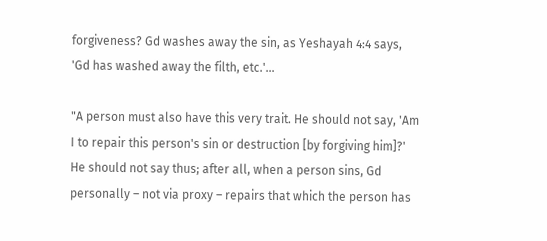forgiveness? Gd washes away the sin, as Yeshayah 4:4 says, 'Gd has washed away the filth, etc.'…

"A person must also have this very trait. He should not say, 'Am I to repair this person's sin or destruction [by forgiving him]?' He should not say thus; after all, when a person sins, Gd personally – not via proxy – repairs that which the person has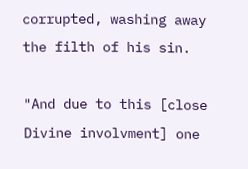corrupted, washing away the filth of his sin.

"And due to this [close Divine involvment] one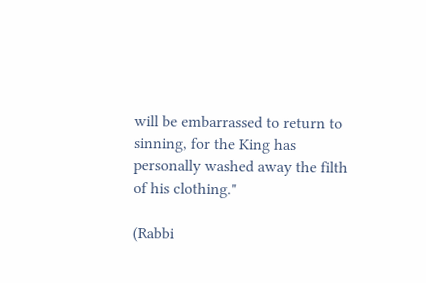will be embarrassed to return to sinning, for the King has personally washed away the filth of his clothing."

(Rabbi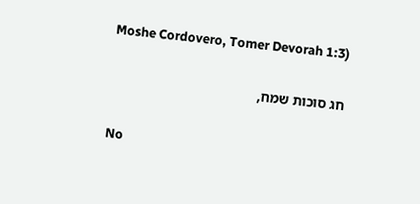Moshe Cordovero, Tomer Devorah 1:3)

חג סוכות שמח,

No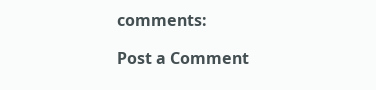comments:

Post a Comment